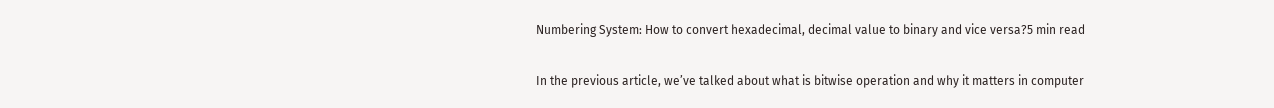Numbering System: How to convert hexadecimal, decimal value to binary and vice versa?5 min read

In the previous article, we’ve talked about what is bitwise operation and why it matters in computer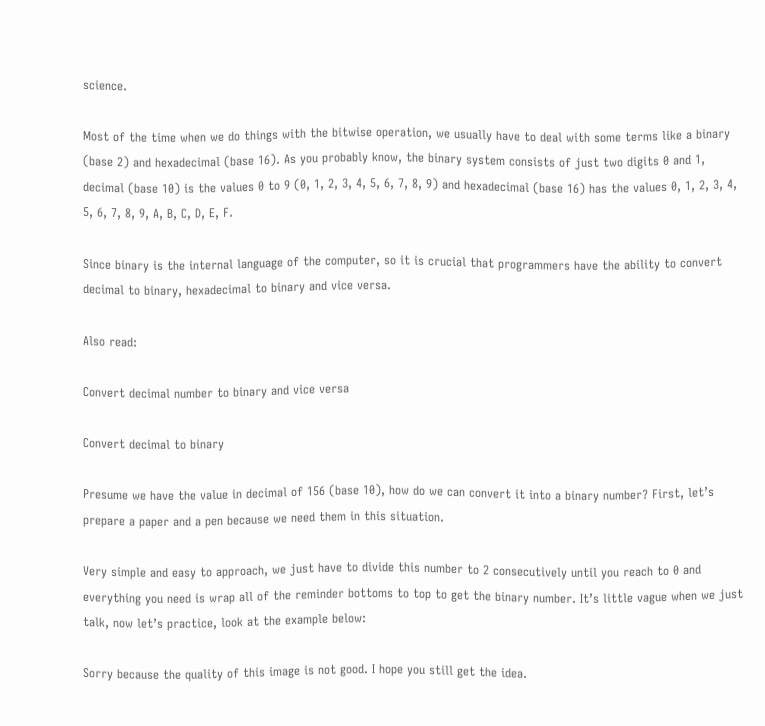science.

Most of the time when we do things with the bitwise operation, we usually have to deal with some terms like a binary (base 2) and hexadecimal (base 16). As you probably know, the binary system consists of just two digits 0 and 1, decimal (base 10) is the values 0 to 9 (0, 1, 2, 3, 4, 5, 6, 7, 8, 9) and hexadecimal (base 16) has the values 0, 1, 2, 3, 4, 5, 6, 7, 8, 9, A, B, C, D, E, F.

Since binary is the internal language of the computer, so it is crucial that programmers have the ability to convert decimal to binary, hexadecimal to binary and vice versa.

Also read:

Convert decimal number to binary and vice versa

Convert decimal to binary

Presume we have the value in decimal of 156 (base 10), how do we can convert it into a binary number? First, let’s prepare a paper and a pen because we need them in this situation.

Very simple and easy to approach, we just have to divide this number to 2 consecutively until you reach to 0 and everything you need is wrap all of the reminder bottoms to top to get the binary number. It’s little vague when we just talk, now let’s practice, look at the example below:

Sorry because the quality of this image is not good. I hope you still get the idea.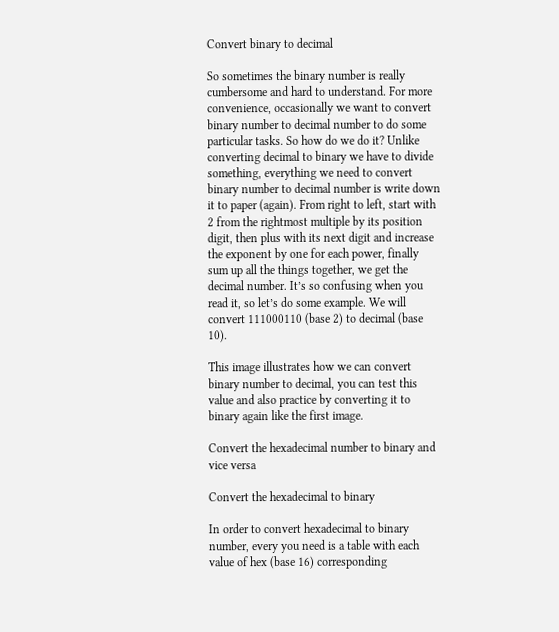Convert binary to decimal

So sometimes the binary number is really cumbersome and hard to understand. For more convenience, occasionally we want to convert binary number to decimal number to do some particular tasks. So how do we do it? Unlike converting decimal to binary we have to divide something, everything we need to convert binary number to decimal number is write down it to paper (again). From right to left, start with 2 from the rightmost multiple by its position digit, then plus with its next digit and increase the exponent by one for each power, finally sum up all the things together, we get the decimal number. It’s so confusing when you read it, so let’s do some example. We will convert 111000110 (base 2) to decimal (base 10).

This image illustrates how we can convert binary number to decimal, you can test this value and also practice by converting it to binary again like the first image.

Convert the hexadecimal number to binary and vice versa

Convert the hexadecimal to binary

In order to convert hexadecimal to binary number, every you need is a table with each value of hex (base 16) corresponding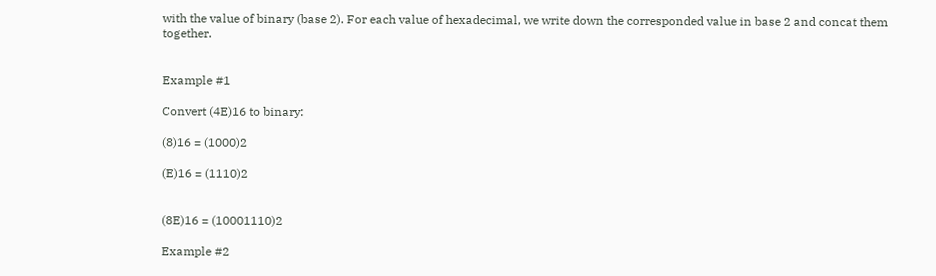with the value of binary (base 2). For each value of hexadecimal, we write down the corresponded value in base 2 and concat them together.


Example #1

Convert (4E)16 to binary:

(8)16 = (1000)2

(E)16 = (1110)2


(8E)16 = (10001110)2

Example #2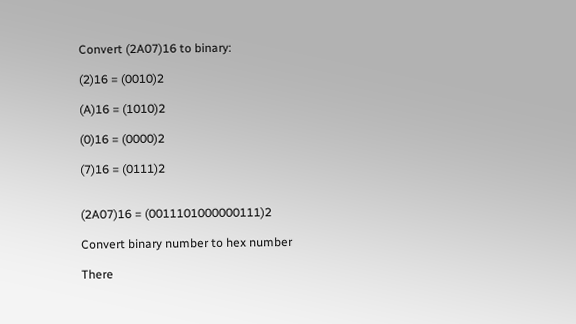Convert (2A07)16 to binary:

(2)16 = (0010)2

(A)16 = (1010)2

(0)16 = (0000)2

(7)16 = (0111)2


(2A07)16 = (0011101000000111)2

Convert binary number to hex number

There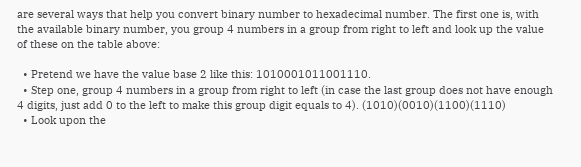are several ways that help you convert binary number to hexadecimal number. The first one is, with the available binary number, you group 4 numbers in a group from right to left and look up the value of these on the table above:

  • Pretend we have the value base 2 like this: 1010001011001110.
  • Step one, group 4 numbers in a group from right to left (in case the last group does not have enough 4 digits, just add 0 to the left to make this group digit equals to 4). (1010)(0010)(1100)(1110)
  • Look upon the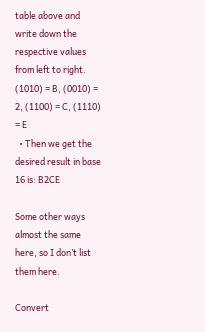table above and write down the respective values from left to right. (1010) = B, (0010) = 2, (1100) = C, (1110) = E
  • Then we get the desired result in base 16 is: B2CE

Some other ways almost the same here, so I don’t list them here.

Convert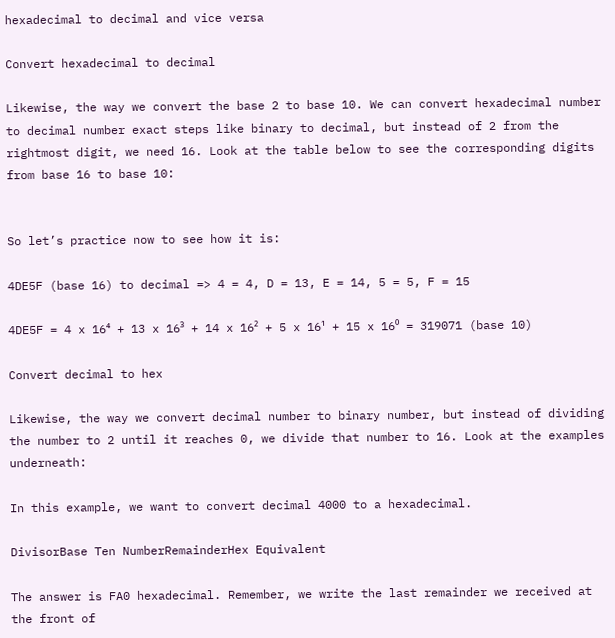hexadecimal to decimal and vice versa

Convert hexadecimal to decimal

Likewise, the way we convert the base 2 to base 10. We can convert hexadecimal number to decimal number exact steps like binary to decimal, but instead of 2 from the rightmost digit, we need 16. Look at the table below to see the corresponding digits from base 16 to base 10:


So let’s practice now to see how it is:

4DE5F (base 16) to decimal => 4 = 4, D = 13, E = 14, 5 = 5, F = 15

4DE5F = 4 x 16⁴ + 13 x 16³ + 14 x 16² + 5 x 16¹ + 15 x 16⁰ = 319071 (base 10)

Convert decimal to hex

Likewise, the way we convert decimal number to binary number, but instead of dividing the number to 2 until it reaches 0, we divide that number to 16. Look at the examples underneath:

In this example, we want to convert decimal 4000 to a hexadecimal.

DivisorBase Ten NumberRemainderHex Equivalent

The answer is FA0 hexadecimal. Remember, we write the last remainder we received at the front of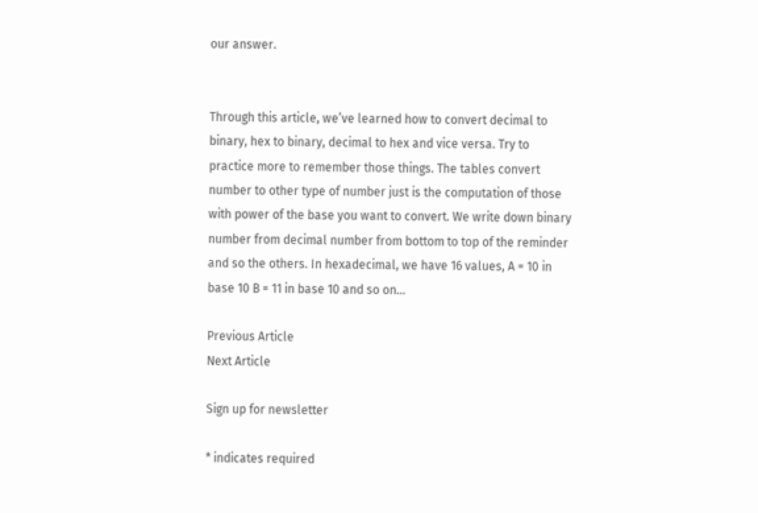our answer.


Through this article, we’ve learned how to convert decimal to binary, hex to binary, decimal to hex and vice versa. Try to practice more to remember those things. The tables convert number to other type of number just is the computation of those with power of the base you want to convert. We write down binary number from decimal number from bottom to top of the reminder and so the others. In hexadecimal, we have 16 values, A = 10 in base 10 B = 11 in base 10 and so on…

Previous Article
Next Article

Sign up for newsletter

* indicates required